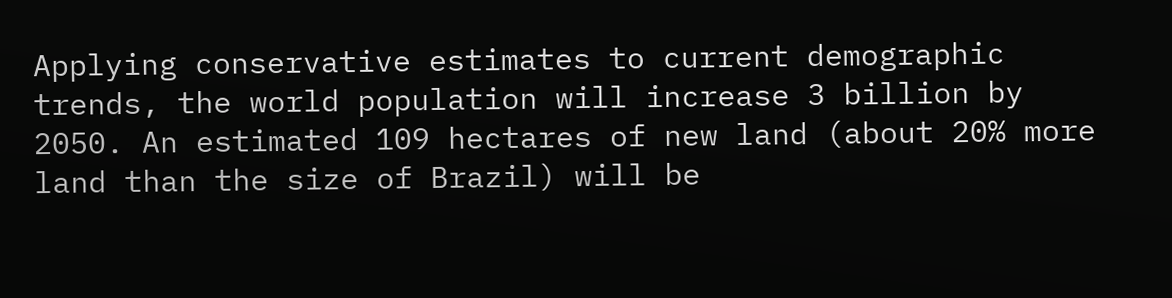Applying conservative estimates to current demographic trends, the world population will increase 3 billion by 2050. An estimated 109 hectares of new land (about 20% more land than the size of Brazil) will be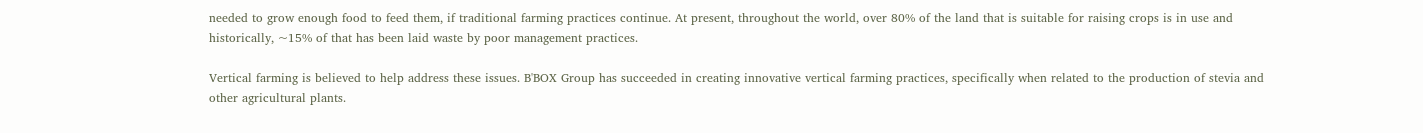needed to grow enough food to feed them, if traditional farming practices continue. At present, throughout the world, over 80% of the land that is suitable for raising crops is in use and historically, ~15% of that has been laid waste by poor management practices.

Vertical farming is believed to help address these issues. B'BOX Group has succeeded in creating innovative vertical farming practices, specifically when related to the production of stevia and other agricultural plants.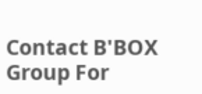Contact B'BOX Group For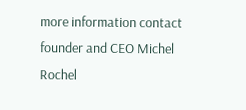more information contact founder and CEO Michel Rochel